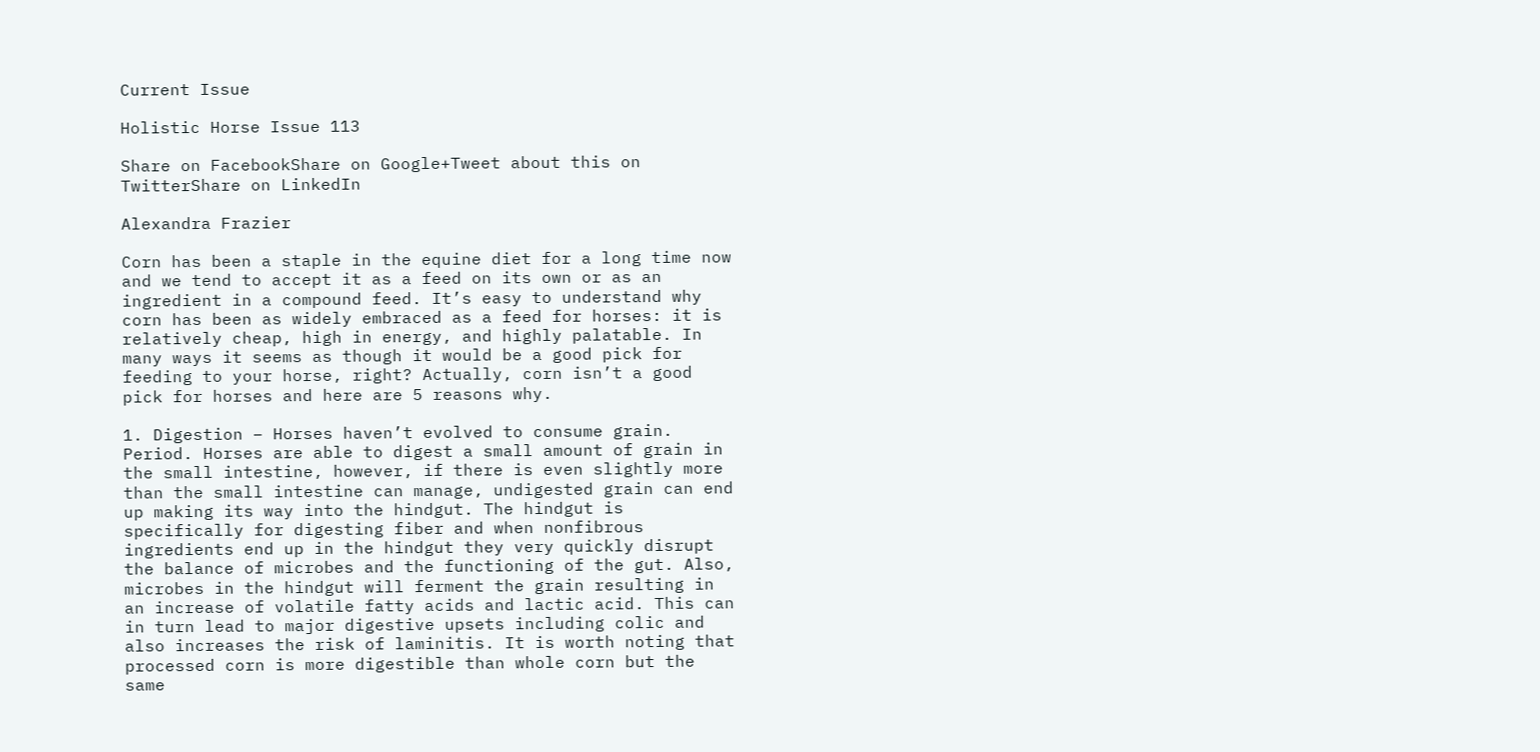Current Issue

Holistic Horse Issue 113

Share on FacebookShare on Google+Tweet about this on TwitterShare on LinkedIn

Alexandra Frazier

Corn has been a staple in the equine diet for a long time now and we tend to accept it as a feed on its own or as an ingredient in a compound feed. It’s easy to understand why corn has been as widely embraced as a feed for horses: it is relatively cheap, high in energy, and highly palatable. In many ways it seems as though it would be a good pick for feeding to your horse, right? Actually, corn isn’t a good pick for horses and here are 5 reasons why.

1. Digestion – Horses haven’t evolved to consume grain. Period. Horses are able to digest a small amount of grain in the small intestine, however, if there is even slightly more than the small intestine can manage, undigested grain can end up making its way into the hindgut. The hindgut is specifically for digesting fiber and when nonfibrous ingredients end up in the hindgut they very quickly disrupt the balance of microbes and the functioning of the gut. Also, microbes in the hindgut will ferment the grain resulting in an increase of volatile fatty acids and lactic acid. This can in turn lead to major digestive upsets including colic and also increases the risk of laminitis. It is worth noting that processed corn is more digestible than whole corn but the same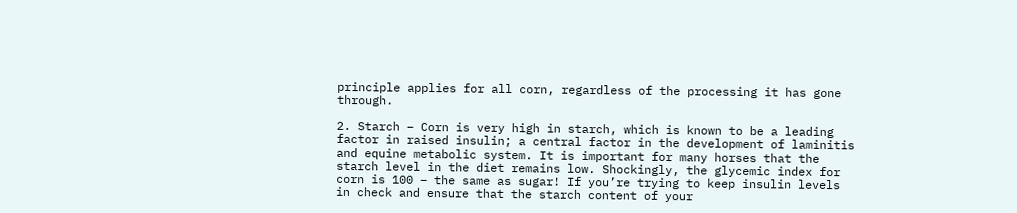principle applies for all corn, regardless of the processing it has gone through.

2. Starch – Corn is very high in starch, which is known to be a leading factor in raised insulin; a central factor in the development of laminitis and equine metabolic system. It is important for many horses that the starch level in the diet remains low. Shockingly, the glycemic index for corn is 100 – the same as sugar! If you’re trying to keep insulin levels in check and ensure that the starch content of your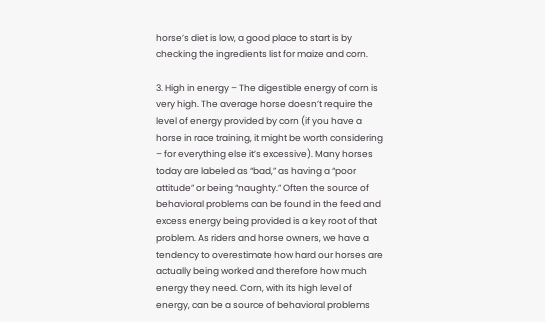horse’s diet is low, a good place to start is by checking the ingredients list for maize and corn.

3. High in energy – The digestible energy of corn is very high. The average horse doesn’t require the level of energy provided by corn (if you have a horse in race training, it might be worth considering – for everything else it’s excessive). Many horses today are labeled as “bad,” as having a “poor attitude” or being “naughty.” Often the source of behavioral problems can be found in the feed and excess energy being provided is a key root of that problem. As riders and horse owners, we have a tendency to overestimate how hard our horses are actually being worked and therefore how much energy they need. Corn, with its high level of energy, can be a source of behavioral problems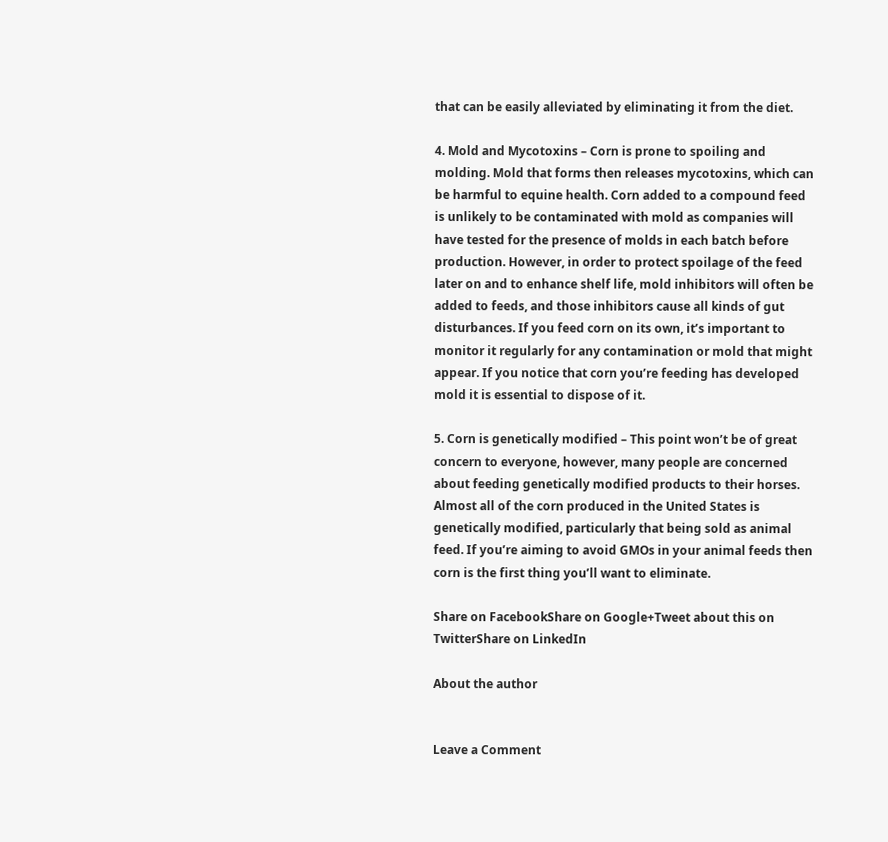that can be easily alleviated by eliminating it from the diet.

4. Mold and Mycotoxins – Corn is prone to spoiling and molding. Mold that forms then releases mycotoxins, which can be harmful to equine health. Corn added to a compound feed is unlikely to be contaminated with mold as companies will have tested for the presence of molds in each batch before production. However, in order to protect spoilage of the feed later on and to enhance shelf life, mold inhibitors will often be added to feeds, and those inhibitors cause all kinds of gut disturbances. If you feed corn on its own, it’s important to monitor it regularly for any contamination or mold that might appear. If you notice that corn you’re feeding has developed mold it is essential to dispose of it.

5. Corn is genetically modified – This point won’t be of great concern to everyone, however, many people are concerned about feeding genetically modified products to their horses. Almost all of the corn produced in the United States is genetically modified, particularly that being sold as animal feed. If you’re aiming to avoid GMOs in your animal feeds then corn is the first thing you’ll want to eliminate.

Share on FacebookShare on Google+Tweet about this on TwitterShare on LinkedIn

About the author


Leave a Comment